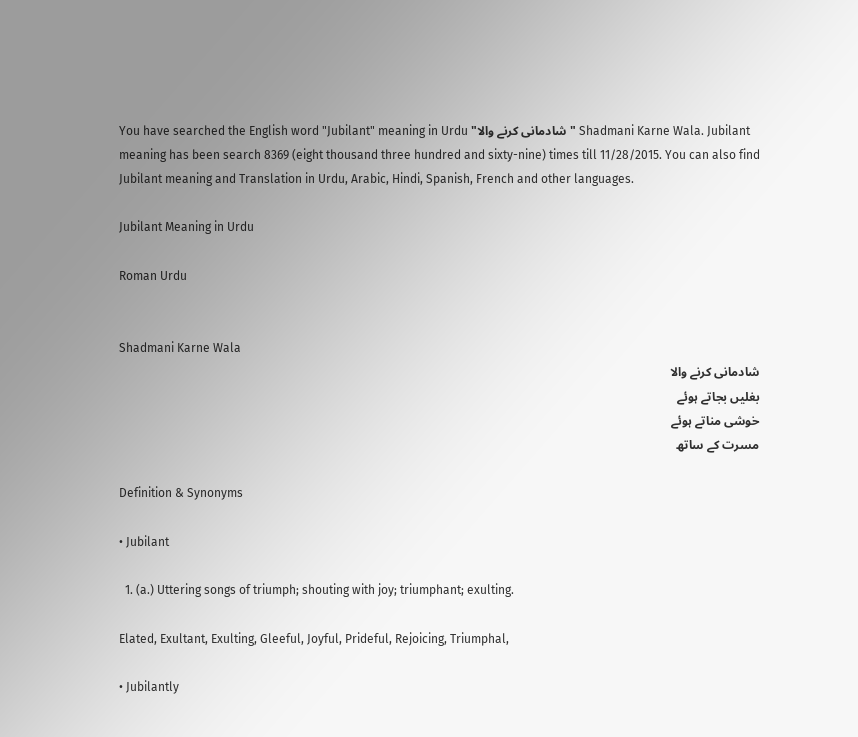You have searched the English word "Jubilant" meaning in Urdu "شادمانی کرنے والا" Shadmani Karne Wala. Jubilant meaning has been search 8369 (eight thousand three hundred and sixty-nine) times till 11/28/2015. You can also find Jubilant meaning and Translation in Urdu, Arabic, Hindi, Spanish, French and other languages.

Jubilant Meaning in Urdu

Roman Urdu


Shadmani Karne Wala
شادمانی کرنے والا
بغليں بجاتے ہوئے
خوشی مناتے ہوئے
مسرت کے ساتھ

Definition & Synonyms

• Jubilant

  1. (a.) Uttering songs of triumph; shouting with joy; triumphant; exulting.

Elated, Exultant, Exulting, Gleeful, Joyful, Prideful, Rejoicing, Triumphal,

• Jubilantly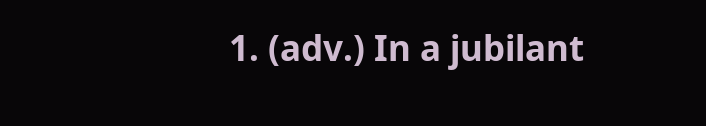1. (adv.) In a jubilant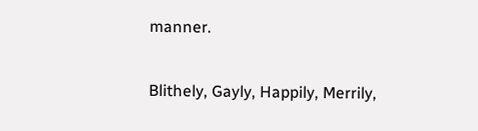manner.

Blithely, Gayly, Happily, Merrily,